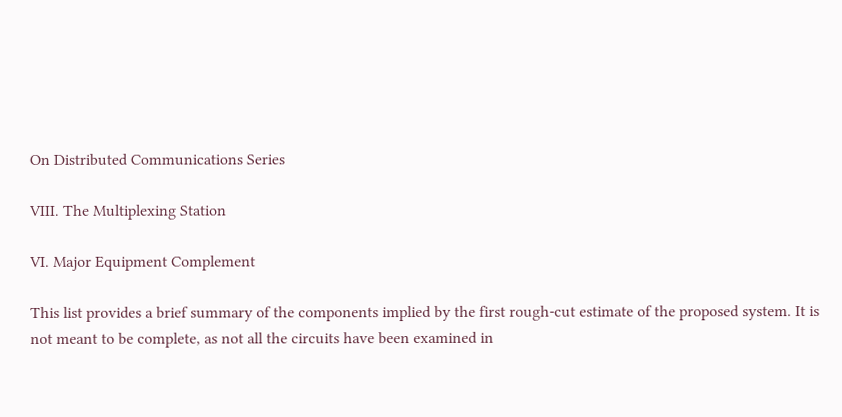On Distributed Communications Series

VIII. The Multiplexing Station

VI. Major Equipment Complement

This list provides a brief summary of the components implied by the first rough-cut estimate of the proposed system. It is not meant to be complete, as not all the circuits have been examined in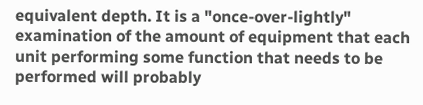equivalent depth. It is a "once-over-lightly" examination of the amount of equipment that each unit performing some function that needs to be performed will probably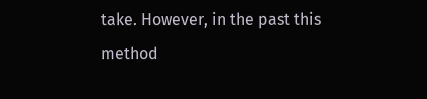take. However, in the past this method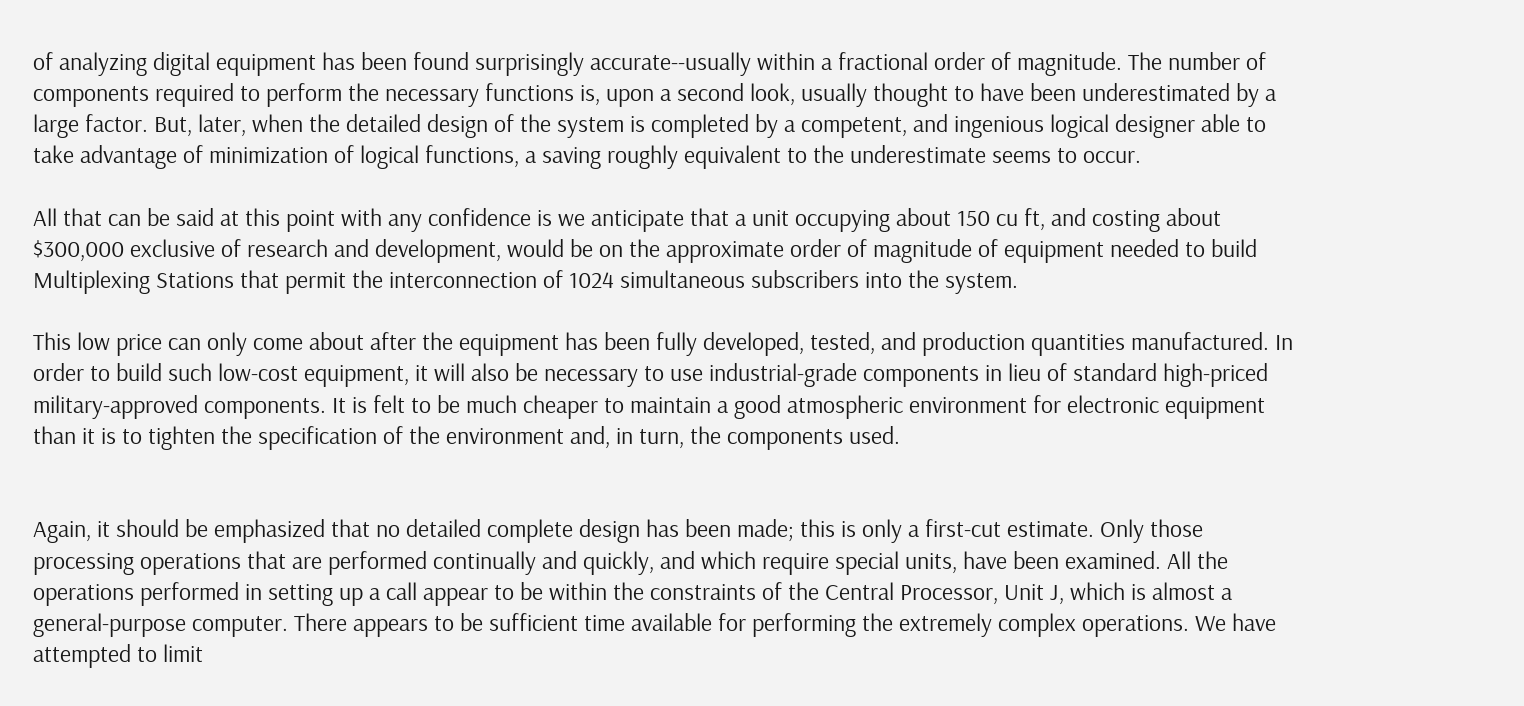of analyzing digital equipment has been found surprisingly accurate--usually within a fractional order of magnitude. The number of components required to perform the necessary functions is, upon a second look, usually thought to have been underestimated by a large factor. But, later, when the detailed design of the system is completed by a competent, and ingenious logical designer able to take advantage of minimization of logical functions, a saving roughly equivalent to the underestimate seems to occur.

All that can be said at this point with any confidence is we anticipate that a unit occupying about 150 cu ft, and costing about $300,000 exclusive of research and development, would be on the approximate order of magnitude of equipment needed to build Multiplexing Stations that permit the interconnection of 1024 simultaneous subscribers into the system.

This low price can only come about after the equipment has been fully developed, tested, and production quantities manufactured. In order to build such low-cost equipment, it will also be necessary to use industrial-grade components in lieu of standard high-priced military-approved components. It is felt to be much cheaper to maintain a good atmospheric environment for electronic equipment than it is to tighten the specification of the environment and, in turn, the components used.


Again, it should be emphasized that no detailed complete design has been made; this is only a first-cut estimate. Only those processing operations that are performed continually and quickly, and which require special units, have been examined. All the operations performed in setting up a call appear to be within the constraints of the Central Processor, Unit J, which is almost a general-purpose computer. There appears to be sufficient time available for performing the extremely complex operations. We have attempted to limit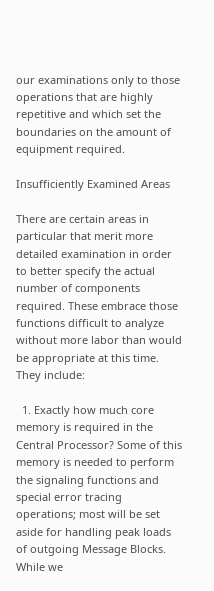our examinations only to those operations that are highly repetitive and which set the boundaries on the amount of equipment required.

Insufficiently Examined Areas

There are certain areas in particular that merit more detailed examination in order to better specify the actual number of components required. These embrace those functions difficult to analyze without more labor than would be appropriate at this time. They include:

  1. Exactly how much core memory is required in the Central Processor? Some of this memory is needed to perform the signaling functions and special error tracing operations; most will be set aside for handling peak loads of outgoing Message Blocks. While we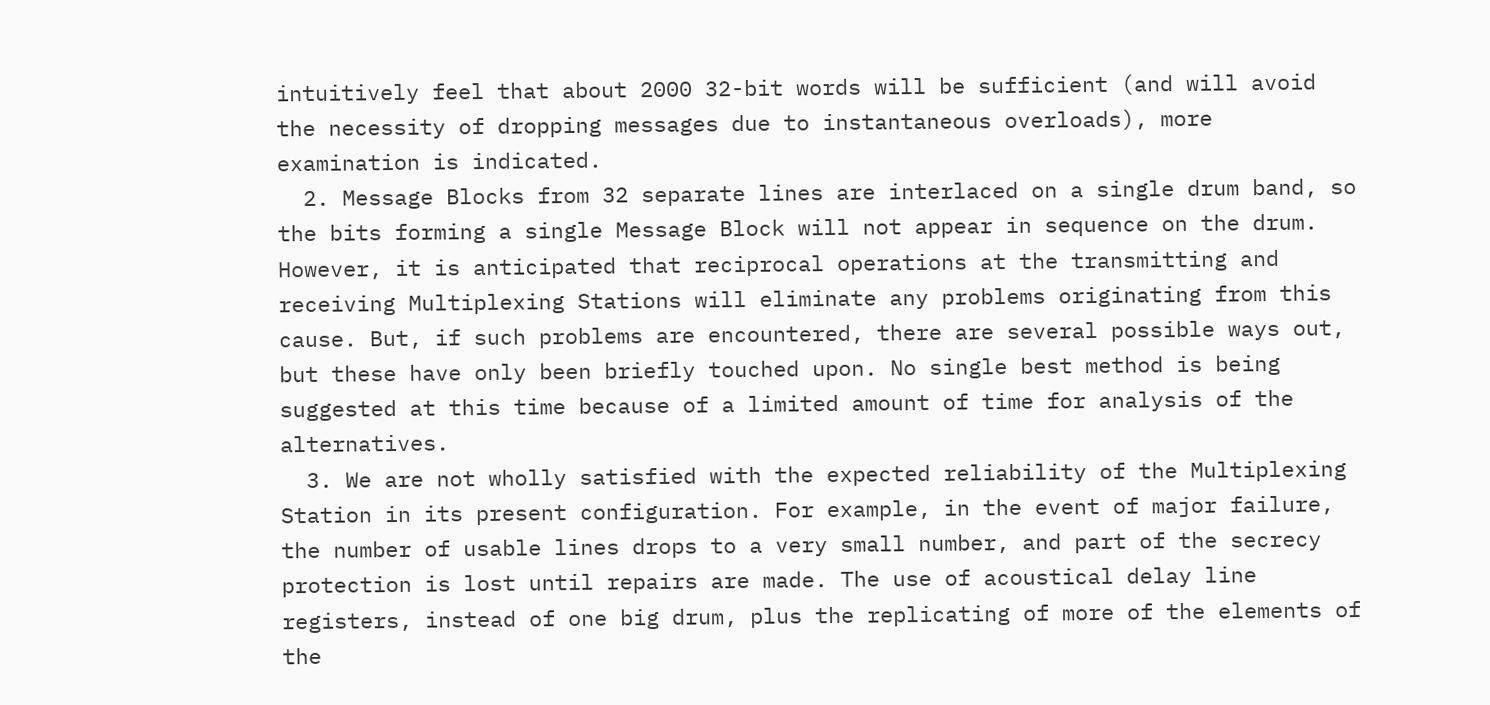intuitively feel that about 2000 32-bit words will be sufficient (and will avoid the necessity of dropping messages due to instantaneous overloads), more examination is indicated.
  2. Message Blocks from 32 separate lines are interlaced on a single drum band, so the bits forming a single Message Block will not appear in sequence on the drum. However, it is anticipated that reciprocal operations at the transmitting and receiving Multiplexing Stations will eliminate any problems originating from this cause. But, if such problems are encountered, there are several possible ways out, but these have only been briefly touched upon. No single best method is being suggested at this time because of a limited amount of time for analysis of the alternatives.
  3. We are not wholly satisfied with the expected reliability of the Multiplexing Station in its present configuration. For example, in the event of major failure, the number of usable lines drops to a very small number, and part of the secrecy protection is lost until repairs are made. The use of acoustical delay line registers, instead of one big drum, plus the replicating of more of the elements of the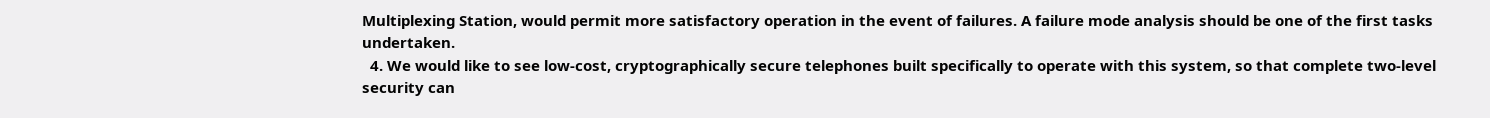Multiplexing Station, would permit more satisfactory operation in the event of failures. A failure mode analysis should be one of the first tasks undertaken.
  4. We would like to see low-cost, cryptographically secure telephones built specifically to operate with this system, so that complete two-level security can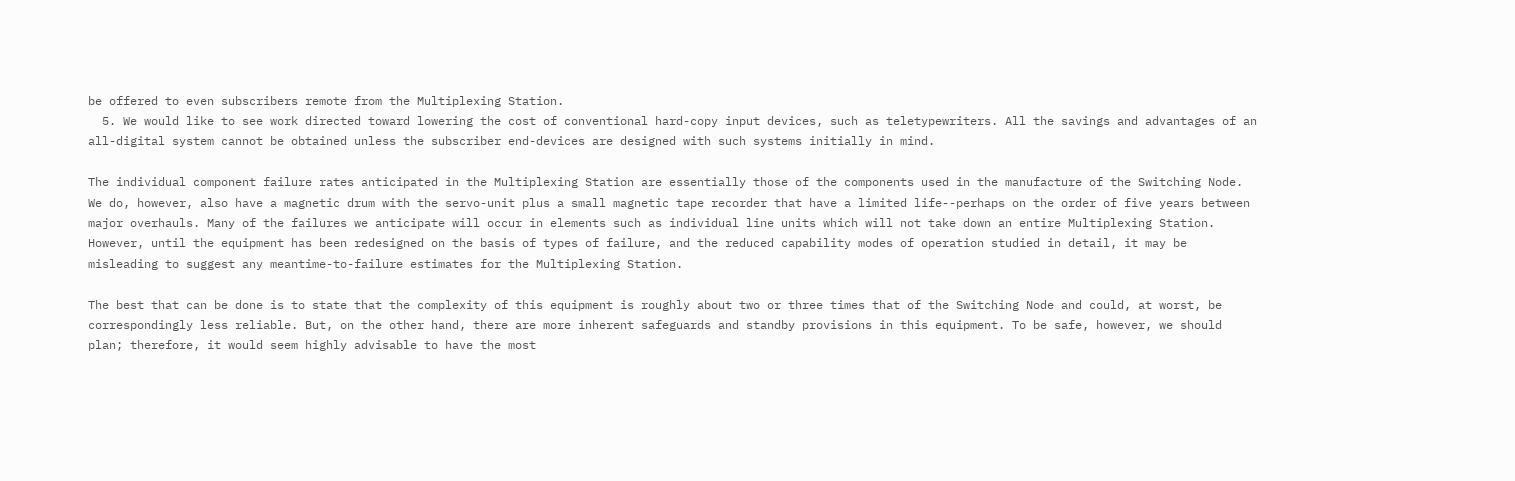be offered to even subscribers remote from the Multiplexing Station.
  5. We would like to see work directed toward lowering the cost of conventional hard-copy input devices, such as teletypewriters. All the savings and advantages of an all-digital system cannot be obtained unless the subscriber end-devices are designed with such systems initially in mind.

The individual component failure rates anticipated in the Multiplexing Station are essentially those of the components used in the manufacture of the Switching Node. We do, however, also have a magnetic drum with the servo-unit plus a small magnetic tape recorder that have a limited life--perhaps on the order of five years between major overhauls. Many of the failures we anticipate will occur in elements such as individual line units which will not take down an entire Multiplexing Station. However, until the equipment has been redesigned on the basis of types of failure, and the reduced capability modes of operation studied in detail, it may be misleading to suggest any meantime-to-failure estimates for the Multiplexing Station.

The best that can be done is to state that the complexity of this equipment is roughly about two or three times that of the Switching Node and could, at worst, be correspondingly less reliable. But, on the other hand, there are more inherent safeguards and standby provisions in this equipment. To be safe, however, we should plan; therefore, it would seem highly advisable to have the most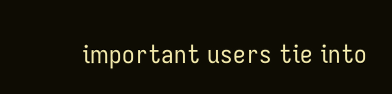important users tie into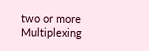two or more Multiplexing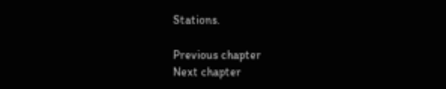Stations.

Previous chapter
Next chapter